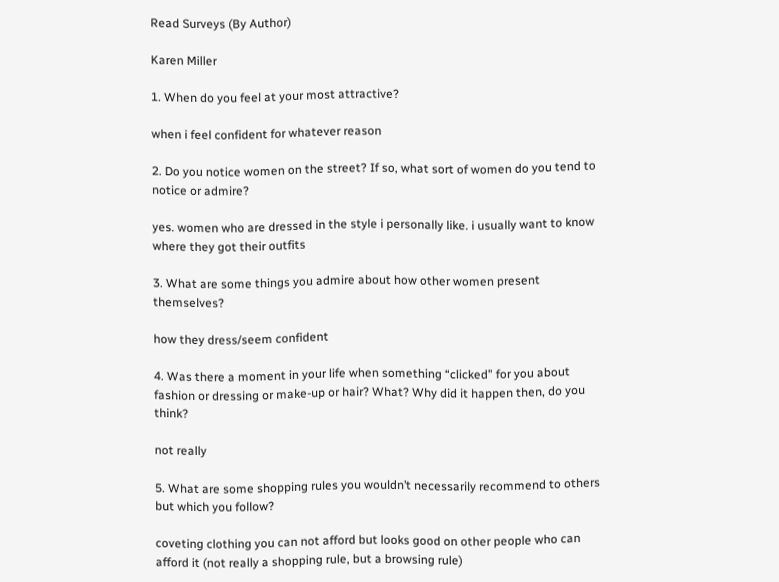Read Surveys (By Author)

Karen Miller

1. When do you feel at your most attractive?

when i feel confident for whatever reason

2. Do you notice women on the street? If so, what sort of women do you tend to notice or admire?

yes. women who are dressed in the style i personally like. i usually want to know where they got their outfits

3. What are some things you admire about how other women present themselves?

how they dress/seem confident

4. Was there a moment in your life when something “clicked” for you about fashion or dressing or make-up or hair? What? Why did it happen then, do you think?

not really

5. What are some shopping rules you wouldn’t necessarily recommend to others but which you follow?

coveting clothing you can not afford but looks good on other people who can afford it (not really a shopping rule, but a browsing rule)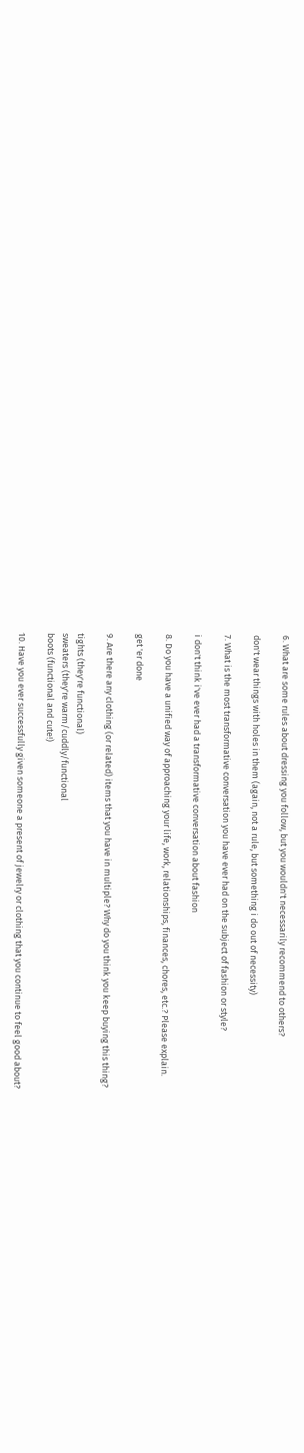6. What are some rules about dressing you follow, but you wouldn't necessarily recommend to others?

don't wear things with holes in them (again, not a rule, but something i do out of necessity)

7. What is the most transformative conversation you have ever had on the subject of fashion or style?

i don't think i've ever had a transformative conversation about fashion

8. Do you have a unified way of approaching your life, work, relationships, finances, chores, etc.? Please explain.

get 'er done

9. Are there any clothing (or related) items that you have in multiple? Why do you think you keep buying this thing?

tights (they're functional)
sweaters (they're warm/cuddly/functional
boots (functional and cute!)

10. Have you ever successfully given someone a present of jewelry or clothing that you continue to feel good about?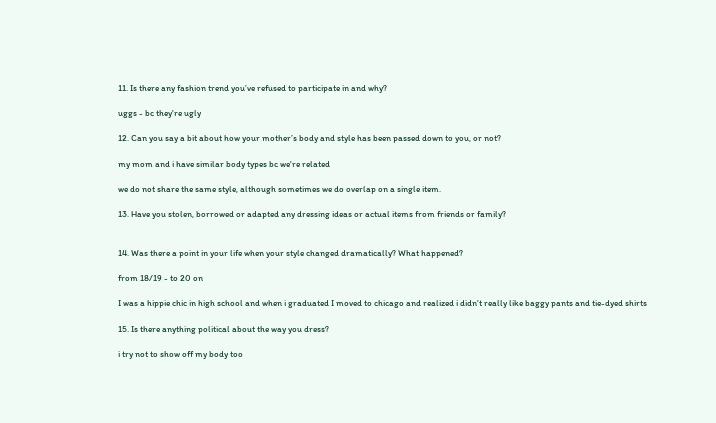11. Is there any fashion trend you’ve refused to participate in and why?

uggs - bc they're ugly

12. Can you say a bit about how your mother’s body and style has been passed down to you, or not?

my mom and i have similar body types bc we're related

we do not share the same style, although sometimes we do overlap on a single item.

13. Have you stolen, borrowed or adapted any dressing ideas or actual items from friends or family?


14. Was there a point in your life when your style changed dramatically? What happened?

from 18/19 - to 20 on

I was a hippie chic in high school and when i graduated I moved to chicago and realized i didn't really like baggy pants and tie-dyed shirts

15. Is there anything political about the way you dress?

i try not to show off my body too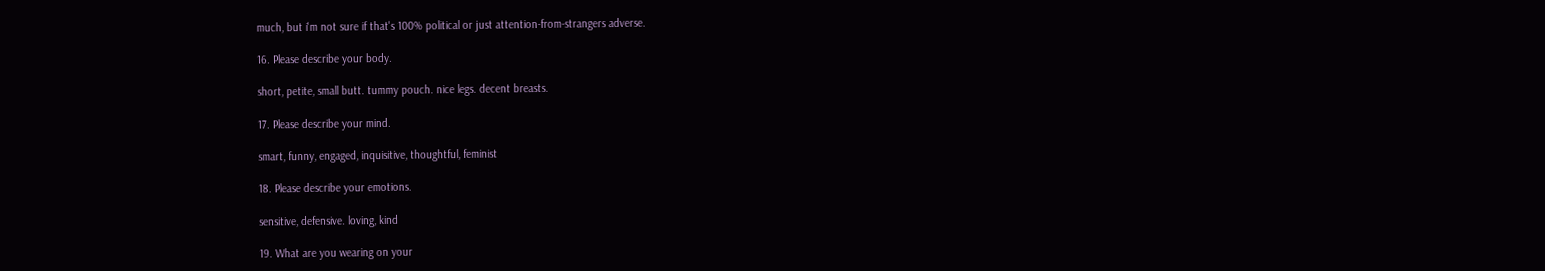much, but i'm not sure if that's 100% political or just attention-from-strangers adverse.

16. Please describe your body.

short, petite, small butt. tummy pouch. nice legs. decent breasts.

17. Please describe your mind.

smart, funny, engaged, inquisitive, thoughtful, feminist

18. Please describe your emotions.

sensitive, defensive. loving, kind

19. What are you wearing on your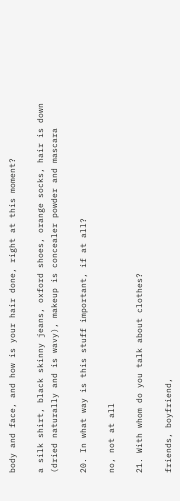body and face, and how is your hair done, right at this moment?

a silk shirt, black skinny jeans, oxford shoes, orange socks, hair is down (dried naturally and is wavy), makeup is concealer powder and mascara

20. In what way is this stuff important, if at all?

no, not at all

21. With whom do you talk about clothes?

friends, boyfriend,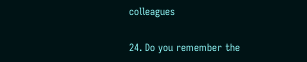colleagues

24. Do you remember the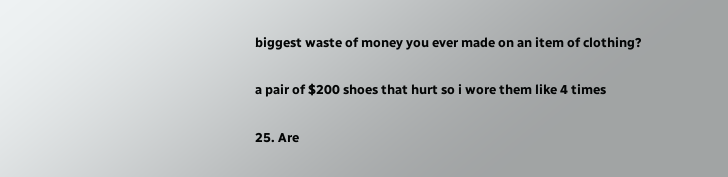biggest waste of money you ever made on an item of clothing?

a pair of $200 shoes that hurt so i wore them like 4 times

25. Are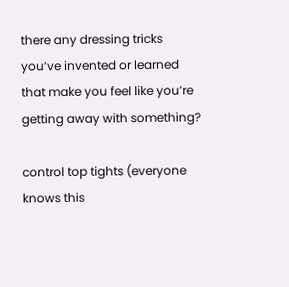there any dressing tricks you’ve invented or learned that make you feel like you’re getting away with something?

control top tights (everyone knows this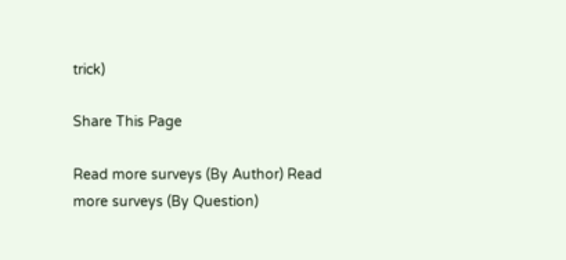trick)

Share This Page

Read more surveys (By Author) Read more surveys (By Question)